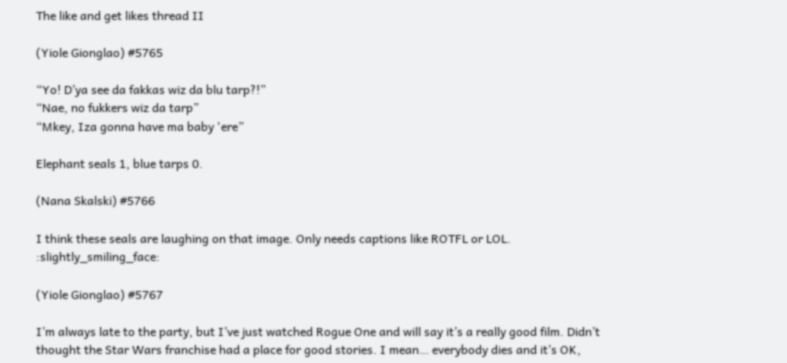The like and get likes thread II

(Yiole Gionglao) #5765

“Yo! D’ya see da fakkas wiz da blu tarp?!”
“Nae, no fukkers wiz da tarp”
“Mkey, Iza gonna have ma baby 'ere”

Elephant seals 1, blue tarps 0.

(Nana Skalski) #5766

I think these seals are laughing on that image. Only needs captions like ROTFL or LOL. :slightly_smiling_face:

(Yiole Gionglao) #5767

I’m always late to the party, but I’ve just watched Rogue One and will say it’s a really good film. Didn’t thought the Star Wars franchise had a place for good stories. I mean… everybody dies and it’s OK,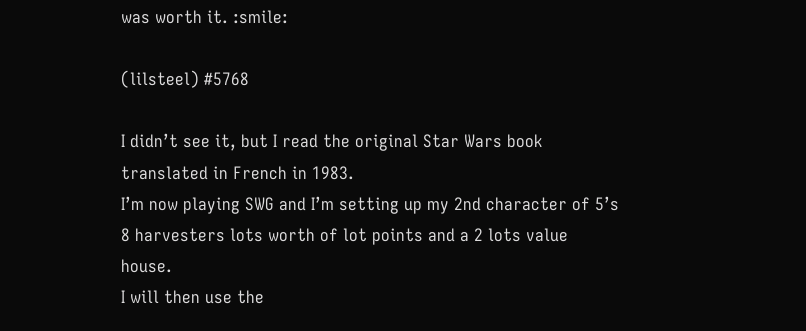was worth it. :smile:

(lilsteel) #5768

I didn’t see it, but I read the original Star Wars book translated in French in 1983.
I’m now playing SWG and I’m setting up my 2nd character of 5’s 8 harvesters lots worth of lot points and a 2 lots value house.
I will then use the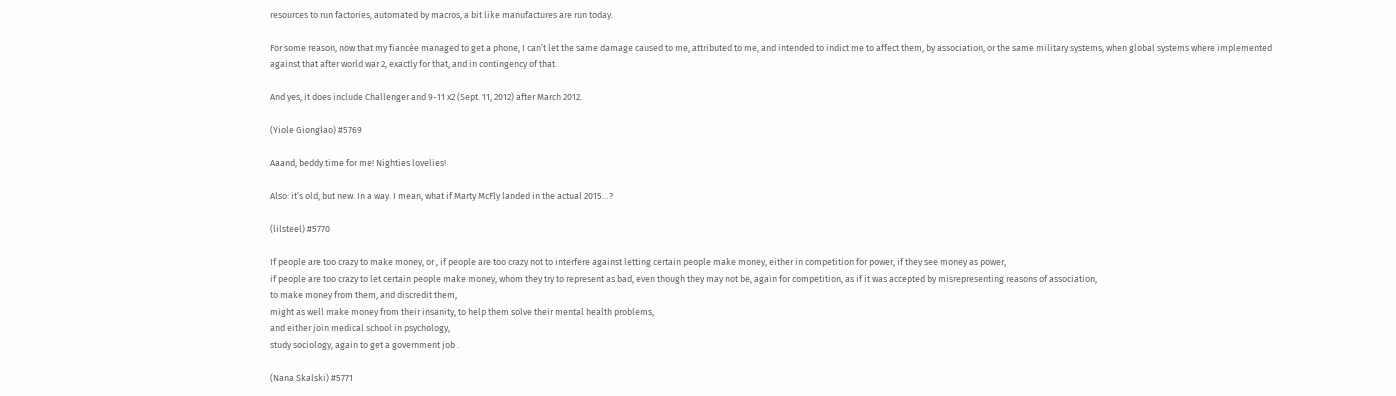resources to run factories, automated by macros, a bit like manufactures are run today.

For some reason, now that my fiancée managed to get a phone, I can’t let the same damage caused to me, attributed to me, and intended to indict me to affect them, by association, or the same military systems, when global systems where implemented against that after world war 2, exactly for that, and in contingency of that.

And yes, it does include Challenger and 9-11 x2 (Sept. 11, 2012) after March 2012.

(Yiole Gionglao) #5769

Aaand, beddy time for me! Nighties lovelies!

Also: it’s old, but new. In a way. I mean, what if Marty McFly landed in the actual 2015…?

(lilsteel) #5770

If people are too crazy to make money, or , if people are too crazy not to interfere against letting certain people make money, either in competition for power, if they see money as power,
if people are too crazy to let certain people make money, whom they try to represent as bad, even though they may not be, again for competition, as if it was accepted by misrepresenting reasons of association,
to make money from them, and discredit them,
might as well make money from their insanity, to help them solve their mental health problems,
and either join medical school in psychology,
study sociology, again to get a government job .

(Nana Skalski) #5771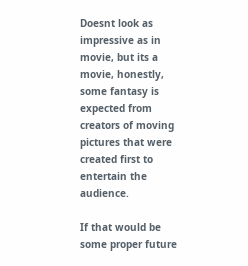Doesnt look as impressive as in movie, but its a movie, honestly, some fantasy is expected from creators of moving pictures that were created first to entertain the audience.

If that would be some proper future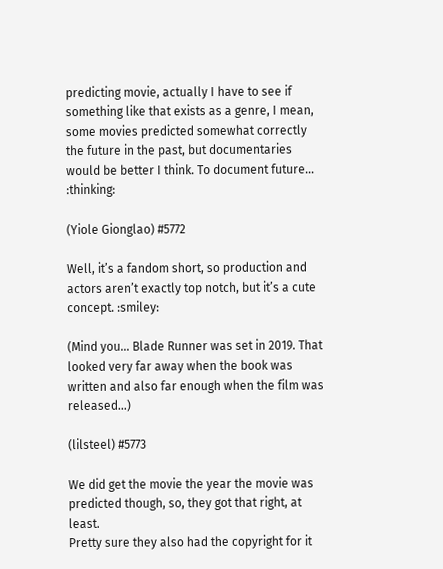predicting movie, actually I have to see if something like that exists as a genre, I mean, some movies predicted somewhat correctly the future in the past, but documentaries would be better I think. To document future… :thinking:

(Yiole Gionglao) #5772

Well, it’s a fandom short, so production and actors aren’t exactly top notch, but it’s a cute concept. :smiley:

(Mind you… Blade Runner was set in 2019. That looked very far away when the book was written and also far enough when the film was released…)

(lilsteel) #5773

We did get the movie the year the movie was predicted though, so, they got that right, at least.
Pretty sure they also had the copyright for it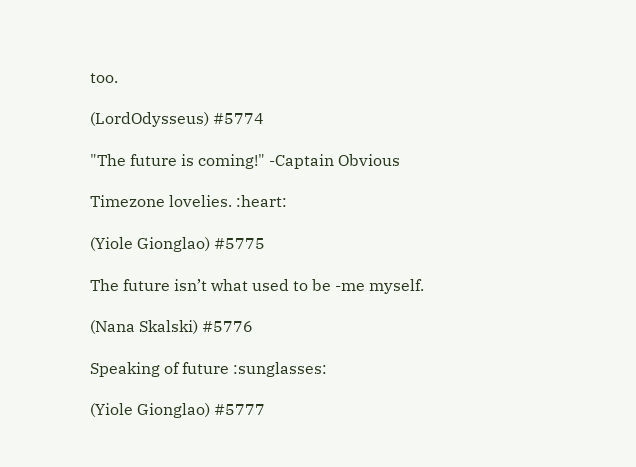too.

(LordOdysseus) #5774

"The future is coming!" -Captain Obvious

Timezone lovelies. :heart:

(Yiole Gionglao) #5775

The future isn’t what used to be -me myself.

(Nana Skalski) #5776

Speaking of future :sunglasses:

(Yiole Gionglao) #5777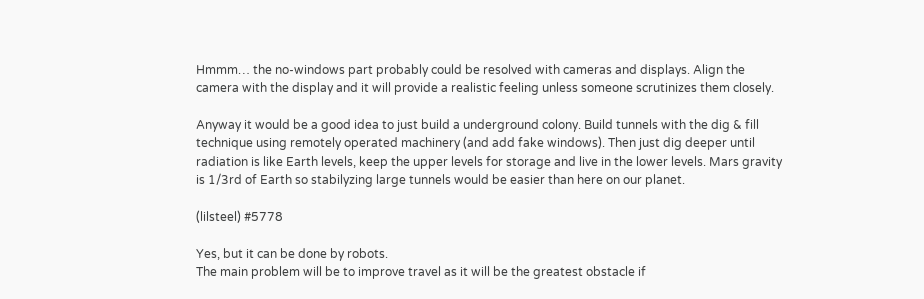Hmmm… the no-windows part probably could be resolved with cameras and displays. Align the camera with the display and it will provide a realistic feeling unless someone scrutinizes them closely.

Anyway it would be a good idea to just build a underground colony. Build tunnels with the dig & fill technique using remotely operated machinery (and add fake windows). Then just dig deeper until radiation is like Earth levels, keep the upper levels for storage and live in the lower levels. Mars gravity is 1/3rd of Earth so stabilyzing large tunnels would be easier than here on our planet.

(lilsteel) #5778

Yes, but it can be done by robots.
The main problem will be to improve travel as it will be the greatest obstacle if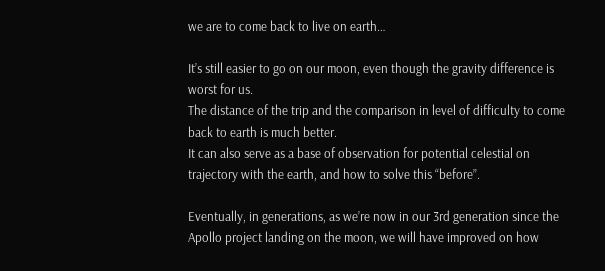we are to come back to live on earth…

It’s still easier to go on our moon, even though the gravity difference is worst for us.
The distance of the trip and the comparison in level of difficulty to come back to earth is much better.
It can also serve as a base of observation for potential celestial on trajectory with the earth, and how to solve this “before”.

Eventually, in generations, as we’re now in our 3rd generation since the Apollo project landing on the moon, we will have improved on how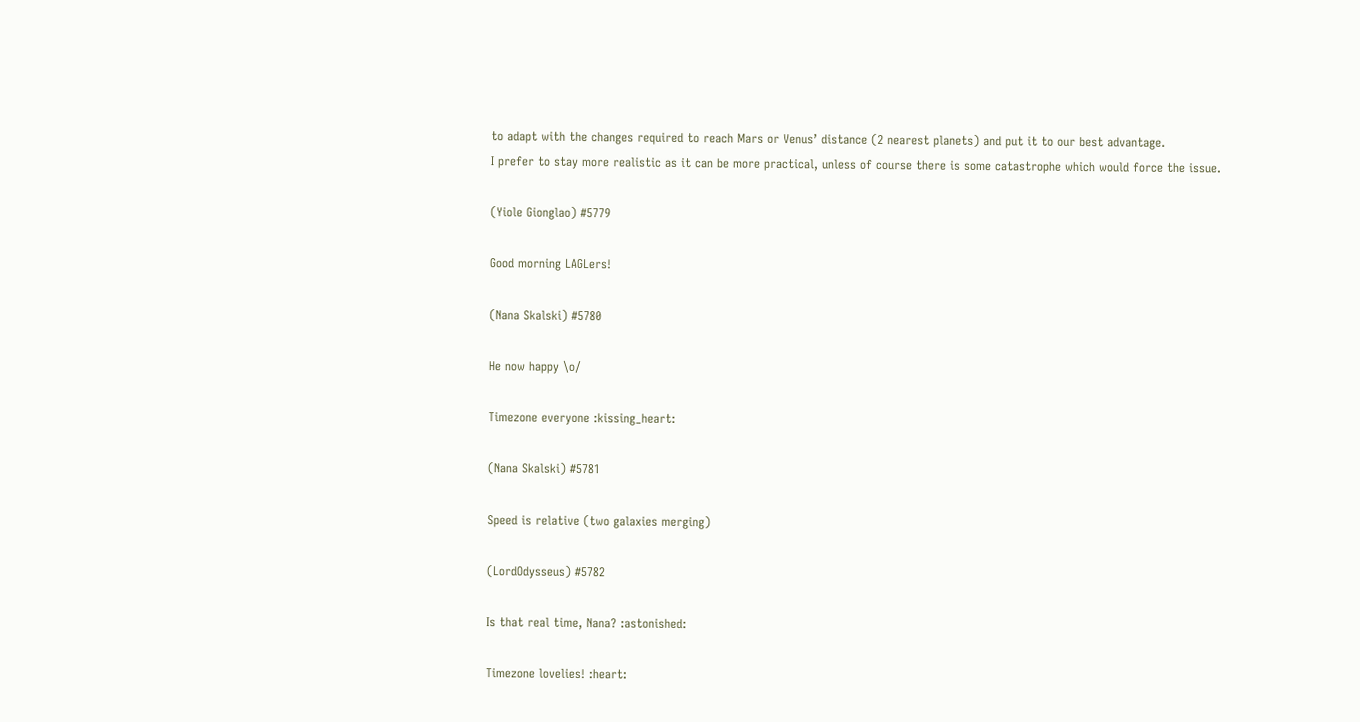to adapt with the changes required to reach Mars or Venus’ distance (2 nearest planets) and put it to our best advantage.
I prefer to stay more realistic as it can be more practical, unless of course there is some catastrophe which would force the issue.

(Yiole Gionglao) #5779

Good morning LAGLers!

(Nana Skalski) #5780

He now happy \o/

Timezone everyone :kissing_heart:

(Nana Skalski) #5781

Speed is relative (two galaxies merging)

(LordOdysseus) #5782

Is that real time, Nana? :astonished:

Timezone lovelies! :heart: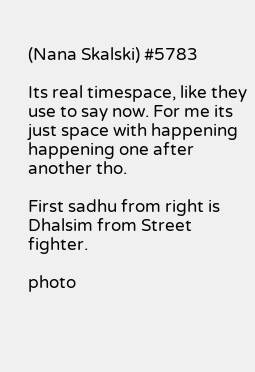(Nana Skalski) #5783

Its real timespace, like they use to say now. For me its just space with happening happening one after another tho.

First sadhu from right is Dhalsim from Street fighter.

photo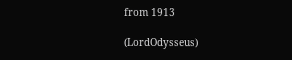from 1913

(LordOdysseus)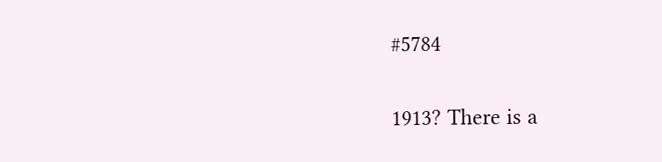#5784

1913? There is a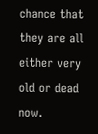chance that they are all either very old or dead now.